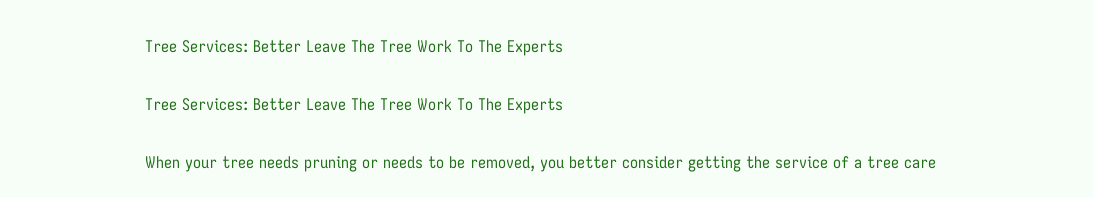Tree Services: Better Leave The Tree Work To The Experts

Tree Services: Better Leave The Tree Work To The Experts

When your tree needs pruning or needs to be removed, you better consider getting the service of a tree care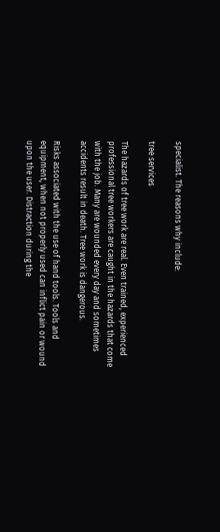specialist. The reasons why include:

tree services

The hazards of tree work are real. Even trained, experienced professional tree workers are caught in the hazards that come with the job. Many are wounded every day and sometimes accidents result in death. Tree work is dangerous.

Risks associated with the use of hand tools. Tools and equipment, when not properly used can inflict pain or wound upon the user. Distraction during the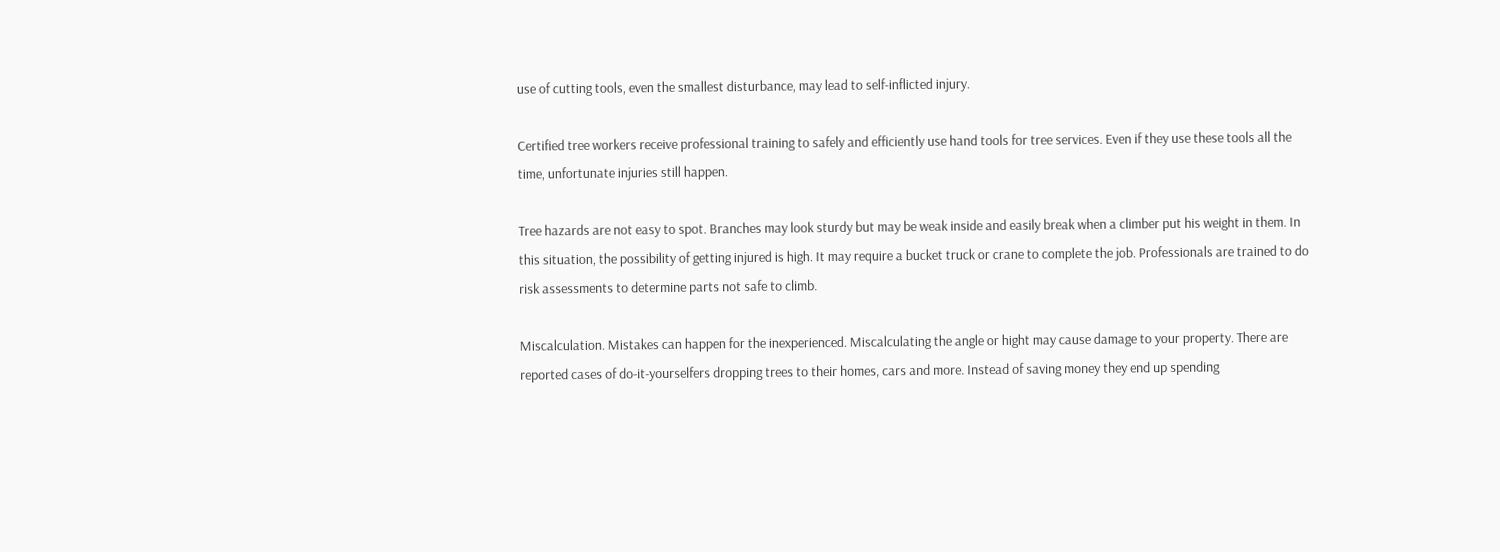use of cutting tools, even the smallest disturbance, may lead to self-inflicted injury.

Certified tree workers receive professional training to safely and efficiently use hand tools for tree services. Even if they use these tools all the time, unfortunate injuries still happen.

Tree hazards are not easy to spot. Branches may look sturdy but may be weak inside and easily break when a climber put his weight in them. In this situation, the possibility of getting injured is high. It may require a bucket truck or crane to complete the job. Professionals are trained to do risk assessments to determine parts not safe to climb.

Miscalculation. Mistakes can happen for the inexperienced. Miscalculating the angle or hight may cause damage to your property. There are reported cases of do-it-yourselfers dropping trees to their homes, cars and more. Instead of saving money they end up spending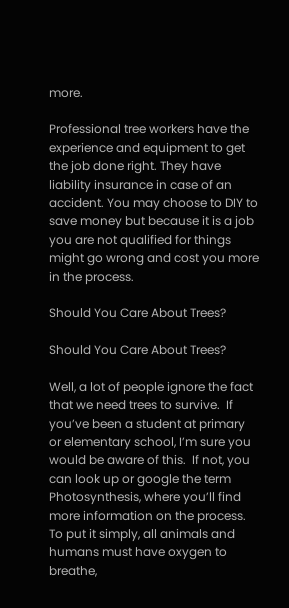more.

Professional tree workers have the experience and equipment to get the job done right. They have liability insurance in case of an accident. You may choose to DIY to save money but because it is a job you are not qualified for things might go wrong and cost you more in the process.

Should You Care About Trees?

Should You Care About Trees?

Well, a lot of people ignore the fact that we need trees to survive.  If you’ve been a student at primary or elementary school, I’m sure you would be aware of this.  If not, you can look up or google the term Photosynthesis, where you’ll find more information on the process.  To put it simply, all animals and humans must have oxygen to breathe,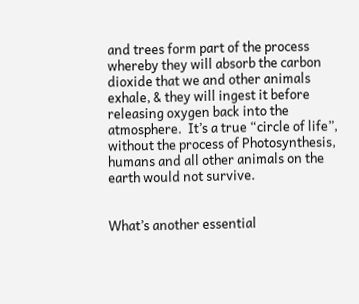and trees form part of the process whereby they will absorb the carbon dioxide that we and other animals exhale, & they will ingest it before releasing oxygen back into the atmosphere.  It’s a true “circle of life”, without the process of Photosynthesis, humans and all other animals on the earth would not survive.


What’s another essential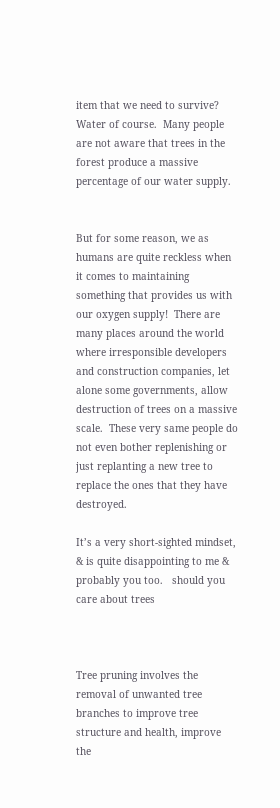item that we need to survive? Water of course.  Many people are not aware that trees in the forest produce a massive percentage of our water supply.


But for some reason, we as humans are quite reckless when it comes to maintaining something that provides us with our oxygen supply!  There are many places around the world where irresponsible developers and construction companies, let alone some governments, allow destruction of trees on a massive scale.  These very same people do not even bother replenishing or just replanting a new tree to replace the ones that they have destroyed.

It’s a very short-sighted mindset, & is quite disappointing to me & probably you too.   should you care about trees



Tree pruning involves the removal of unwanted tree branches to improve tree structure and health, improve the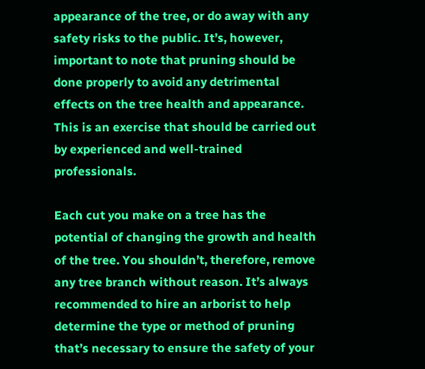appearance of the tree, or do away with any safety risks to the public. It’s, however, important to note that pruning should be done properly to avoid any detrimental effects on the tree health and appearance. This is an exercise that should be carried out by experienced and well-trained professionals.

Each cut you make on a tree has the potential of changing the growth and health of the tree. You shouldn’t, therefore, remove any tree branch without reason. It’s always recommended to hire an arborist to help determine the type or method of pruning that’s necessary to ensure the safety of your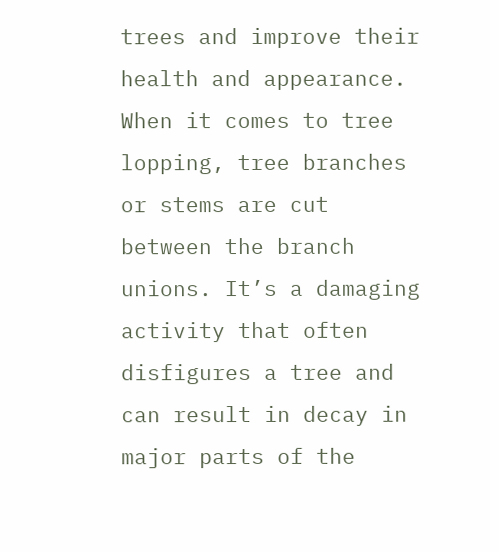trees and improve their health and appearance. When it comes to tree lopping, tree branches or stems are cut between the branch unions. It’s a damaging activity that often disfigures a tree and can result in decay in major parts of the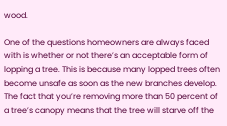wood.

One of the questions homeowners are always faced with is whether or not there’s an acceptable form of lopping a tree. This is because many lopped trees often become unsafe as soon as the new branches develop. The fact that you’re removing more than 50 percent of a tree’s canopy means that the tree will starve off the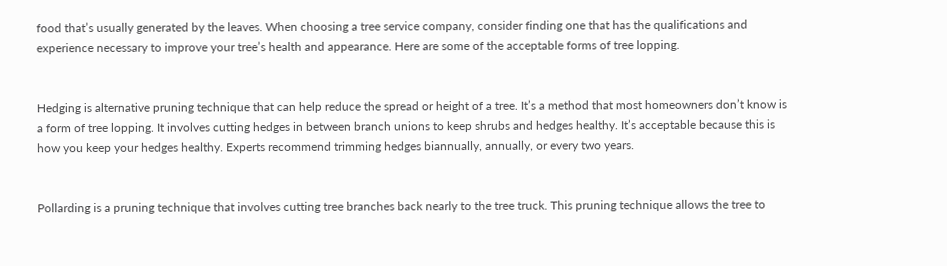food that’s usually generated by the leaves. When choosing a tree service company, consider finding one that has the qualifications and experience necessary to improve your tree’s health and appearance. Here are some of the acceptable forms of tree lopping.


Hedging is alternative pruning technique that can help reduce the spread or height of a tree. It’s a method that most homeowners don’t know is a form of tree lopping. It involves cutting hedges in between branch unions to keep shrubs and hedges healthy. It’s acceptable because this is how you keep your hedges healthy. Experts recommend trimming hedges biannually, annually, or every two years.


Pollarding is a pruning technique that involves cutting tree branches back nearly to the tree truck. This pruning technique allows the tree to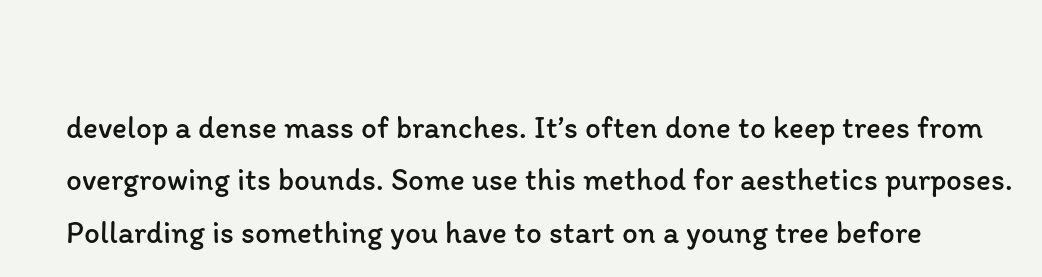develop a dense mass of branches. It’s often done to keep trees from overgrowing its bounds. Some use this method for aesthetics purposes. Pollarding is something you have to start on a young tree before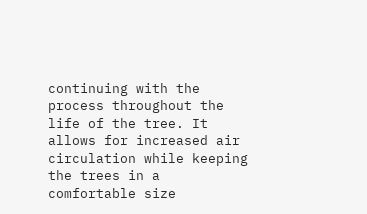continuing with the process throughout the life of the tree. It allows for increased air circulation while keeping the trees in a comfortable size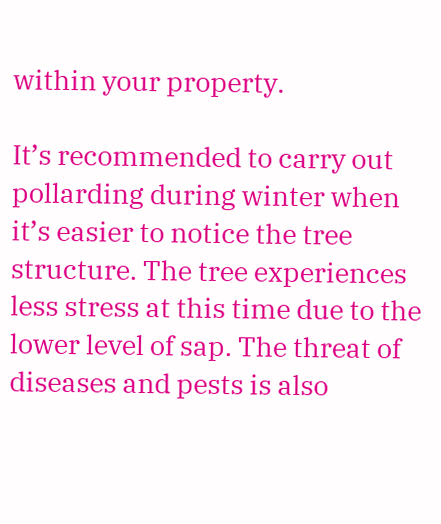within your property.

It’s recommended to carry out pollarding during winter when it’s easier to notice the tree structure. The tree experiences less stress at this time due to the lower level of sap. The threat of diseases and pests is also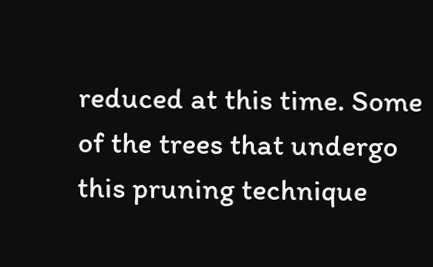reduced at this time. Some of the trees that undergo this pruning technique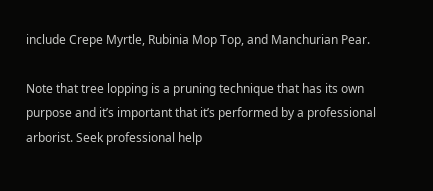include Crepe Myrtle, Rubinia Mop Top, and Manchurian Pear.

Note that tree lopping is a pruning technique that has its own purpose and it’s important that it’s performed by a professional arborist. Seek professional help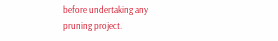before undertaking any pruning project.